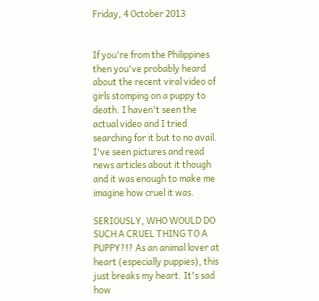Friday, 4 October 2013


If you're from the Philippines then you've probably heard about the recent viral video of girls stomping on a puppy to death. I haven't seen the actual video and I tried searching for it but to no avail. I've seen pictures and read news articles about it though and it was enough to make me imagine how cruel it was.

SERIOUSLY, WHO WOULD DO SUCH A CRUEL THING TO A PUPPY?!? As an animal lover at heart (especially puppies), this just breaks my heart. It's sad how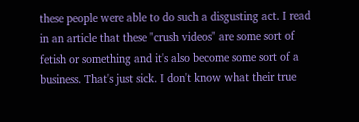these people were able to do such a disgusting act. I read in an article that these "crush videos" are some sort of fetish or something and it's also become some sort of a business. That's just sick. I don't know what their true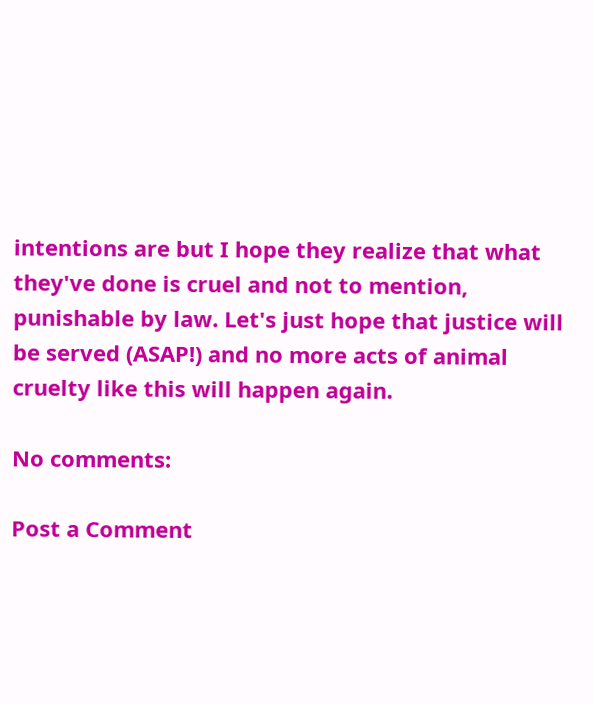intentions are but I hope they realize that what they've done is cruel and not to mention, punishable by law. Let's just hope that justice will be served (ASAP!) and no more acts of animal cruelty like this will happen again.

No comments:

Post a Comment